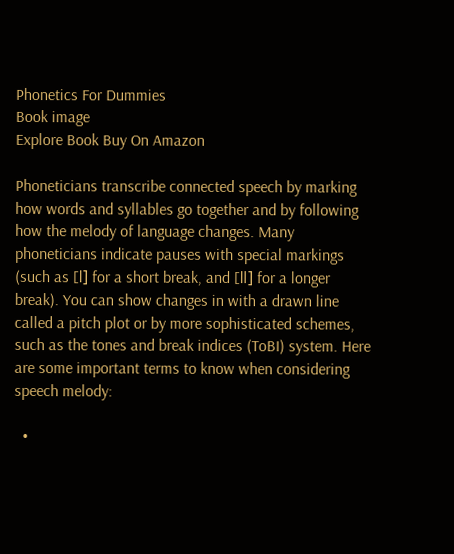Phonetics For Dummies
Book image
Explore Book Buy On Amazon

Phoneticians transcribe connected speech by marking how words and syllables go together and by following how the melody of language changes. Many phoneticians indicate pauses with special markings (such as [ǀ] for a short break, and [ǁ] for a longer break). You can show changes in with a drawn line called a pitch plot or by more sophisticated schemes, such as the tones and break indices (ToBI) system. Here are some important terms to know when considering speech melody:

  •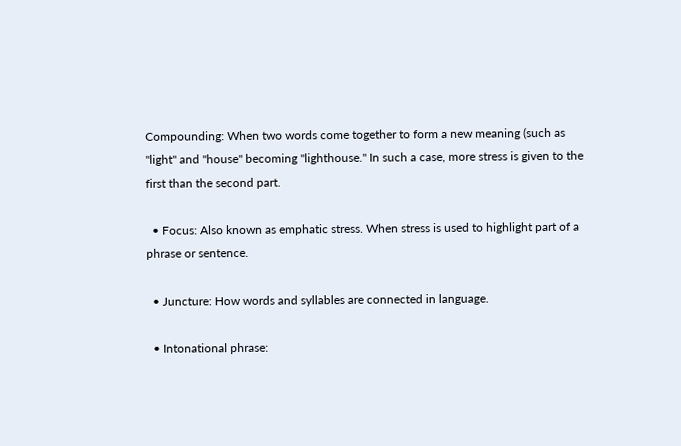Compounding: When two words come together to form a new meaning (such as "light" and "house" becoming "lighthouse." In such a case, more stress is given to the first than the second part.

  • Focus: Also known as emphatic stress. When stress is used to highlight part of a phrase or sentence.

  • Juncture: How words and syllables are connected in language.

  • Intonational phrase: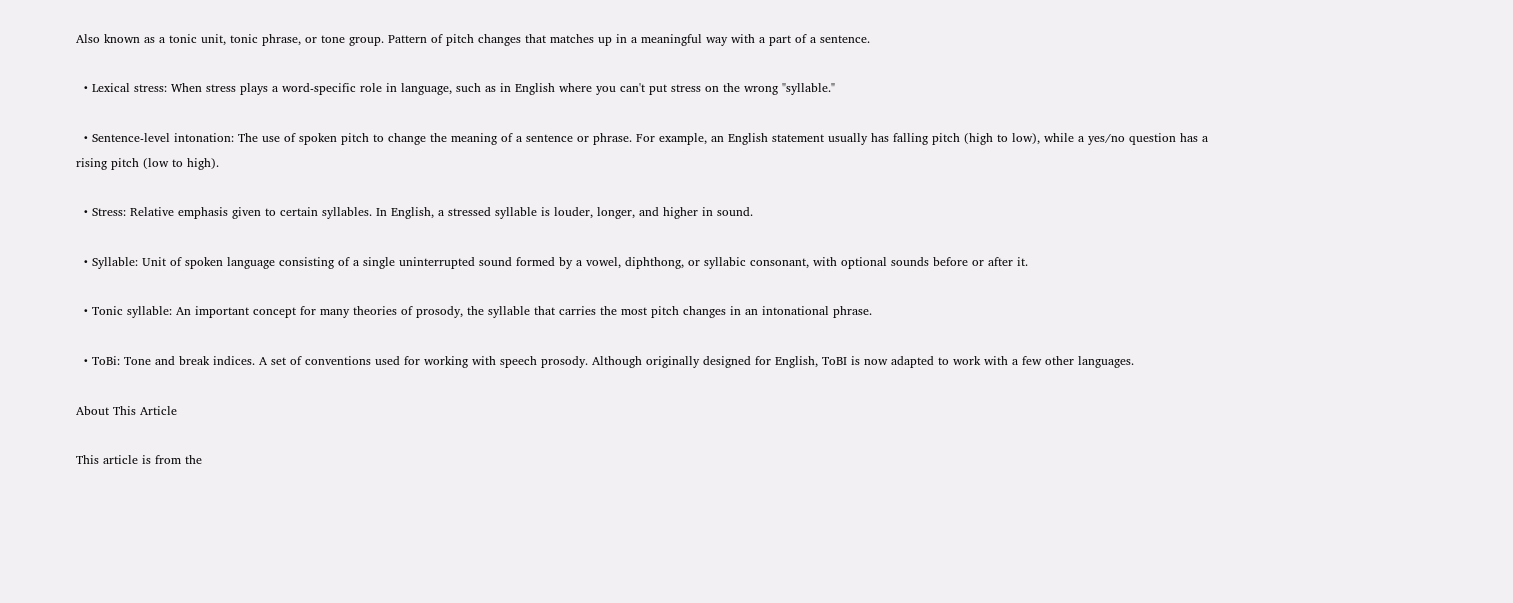Also known as a tonic unit, tonic phrase, or tone group. Pattern of pitch changes that matches up in a meaningful way with a part of a sentence.

  • Lexical stress: When stress plays a word-specific role in language, such as in English where you can't put stress on the wrong "syllable."

  • Sentence-level intonation: The use of spoken pitch to change the meaning of a sentence or phrase. For example, an English statement usually has falling pitch (high to low), while a yes/no question has a rising pitch (low to high).

  • Stress: Relative emphasis given to certain syllables. In English, a stressed syllable is louder, longer, and higher in sound.

  • Syllable: Unit of spoken language consisting of a single uninterrupted sound formed by a vowel, diphthong, or syllabic consonant, with optional sounds before or after it.

  • Tonic syllable: An important concept for many theories of prosody, the syllable that carries the most pitch changes in an intonational phrase.

  • ToBi: Tone and break indices. A set of conventions used for working with speech prosody. Although originally designed for English, ToBI is now adapted to work with a few other languages.

About This Article

This article is from the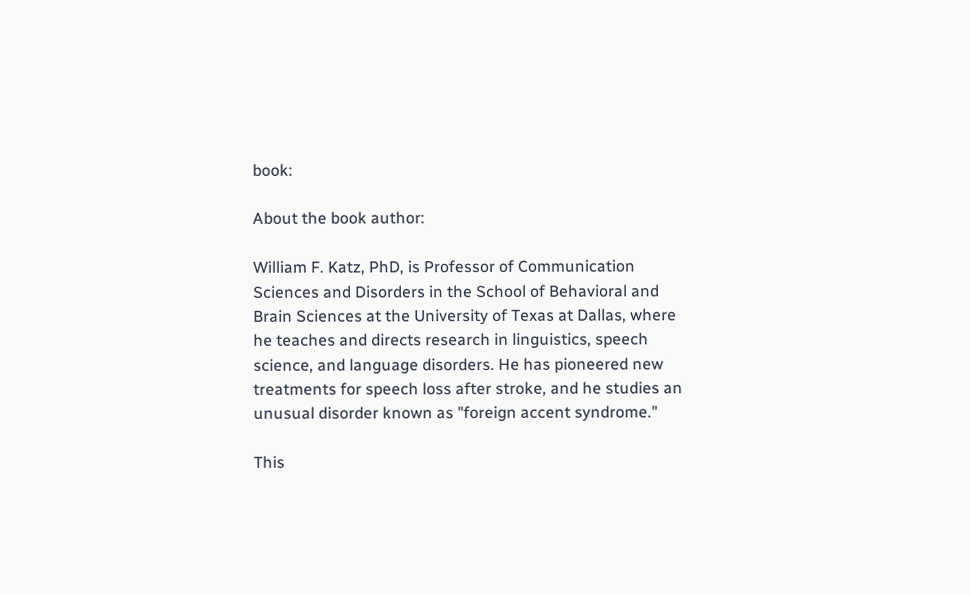book:

About the book author:

William F. Katz, PhD, is Professor of Communication Sciences and Disorders in the School of Behavioral and Brain Sciences at the University of Texas at Dallas, where he teaches and directs research in linguistics, speech science, and language disorders. He has pioneered new treatments for speech loss after stroke, and he studies an unusual disorder known as "foreign accent syndrome."

This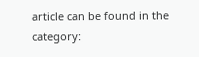article can be found in the category: